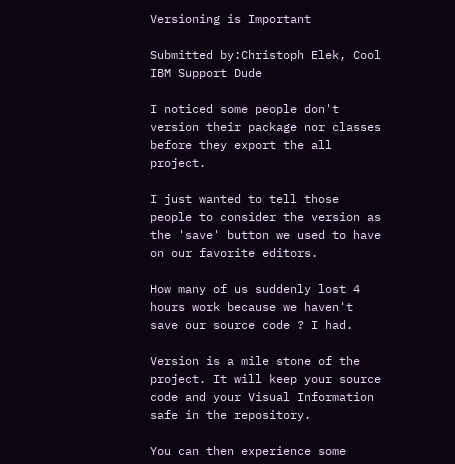Versioning is Important

Submitted by:Christoph Elek, Cool IBM Support Dude

I noticed some people don't version their package nor classes before they export the all project.

I just wanted to tell those people to consider the version as the 'save' button we used to have on our favorite editors.

How many of us suddenly lost 4 hours work because we haven't save our source code ? I had.

Version is a mile stone of the project. It will keep your source code and your Visual Information safe in the repository.

You can then experience some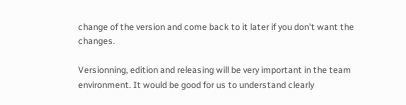change of the version and come back to it later if you don't want the changes.

Versionning, edition and releasing will be very important in the team environment. It would be good for us to understand clearly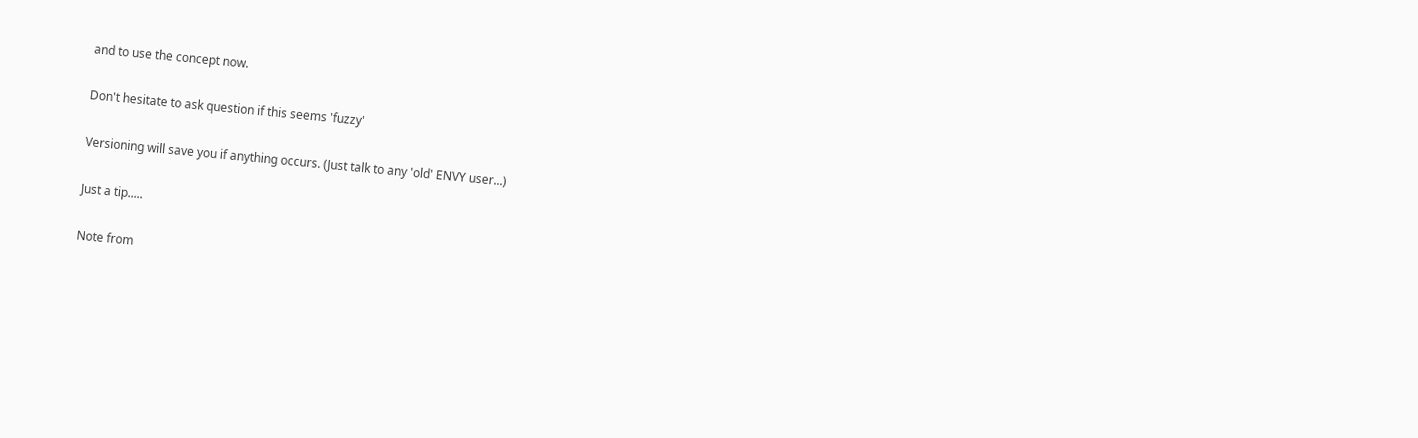and to use the concept now.

Don't hesitate to ask question if this seems 'fuzzy'

Versioning will save you if anything occurs. (Just talk to any 'old' ENVY user...)

Just a tip.....

Note from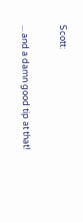Scott:

... and a damn good tip at that!